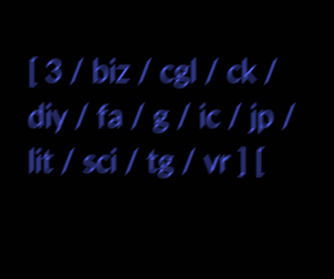[ 3 / biz / cgl / ck / diy / fa / g / ic / jp / lit / sci / tg / vr ] [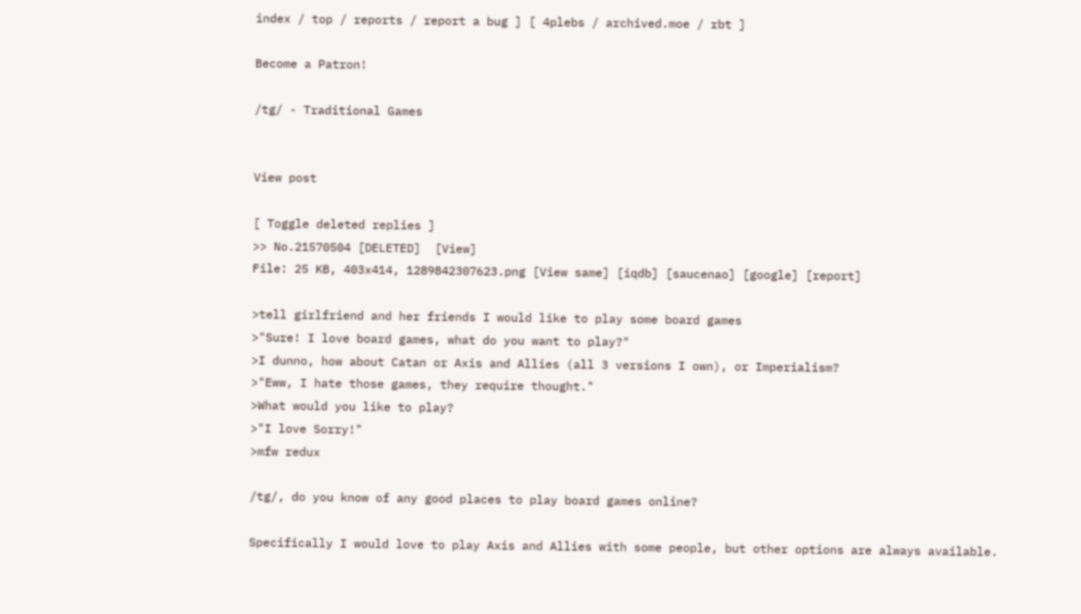index / top / reports / report a bug ] [ 4plebs / archived.moe / rbt ]

Become a Patron!

/tg/ - Traditional Games


View post

[ Toggle deleted replies ]
>> No.21570504 [DELETED]  [View]
File: 25 KB, 403x414, 1289842307623.png [View same] [iqdb] [saucenao] [google] [report]

>tell girlfriend and her friends I would like to play some board games
>"Sure! I love board games, what do you want to play?"
>I dunno, how about Catan or Axis and Allies (all 3 versions I own), or Imperialism?
>"Eww, I hate those games, they require thought."
>What would you like to play?
>"I love Sorry!"
>mfw redux

/tg/, do you know of any good places to play board games online?

Specifically I would love to play Axis and Allies with some people, but other options are always available.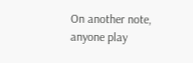On another note, anyone play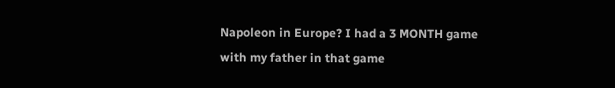Napoleon in Europe? I had a 3 MONTH game with my father in that game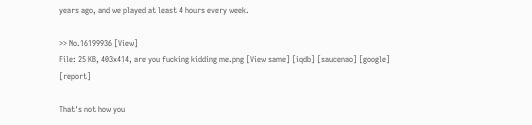years ago, and we played at least 4 hours every week.

>> No.16199936 [View]
File: 25 KB, 403x414, are you fucking kidding me.png [View same] [iqdb] [saucenao] [google] [report]

That's not how you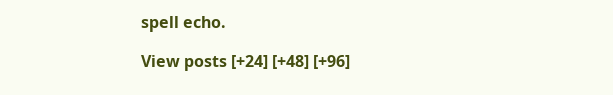spell echo.

View posts [+24] [+48] [+96]